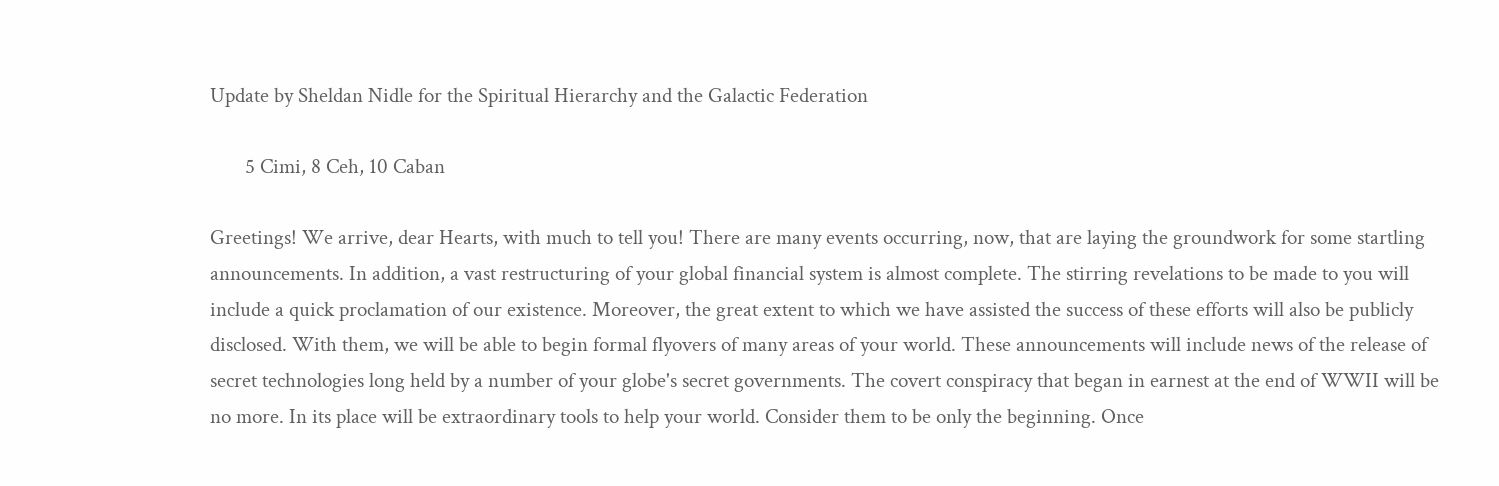Update by Sheldan Nidle for the Spiritual Hierarchy and the Galactic Federation

       5 Cimi, 8 Ceh, 10 Caban

Greetings! We arrive, dear Hearts, with much to tell you! There are many events occurring, now, that are laying the groundwork for some startling announcements. In addition, a vast restructuring of your global financial system is almost complete. The stirring revelations to be made to you will include a quick proclamation of our existence. Moreover, the great extent to which we have assisted the success of these efforts will also be publicly disclosed. With them, we will be able to begin formal flyovers of many areas of your world. These announcements will include news of the release of secret technologies long held by a number of your globe's secret governments. The covert conspiracy that began in earnest at the end of WWII will be no more. In its place will be extraordinary tools to help your world. Consider them to be only the beginning. Once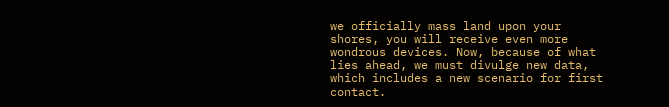we officially mass land upon your shores, you will receive even more wondrous devices. Now, because of what lies ahead, we must divulge new data, which includes a new scenario for first contact.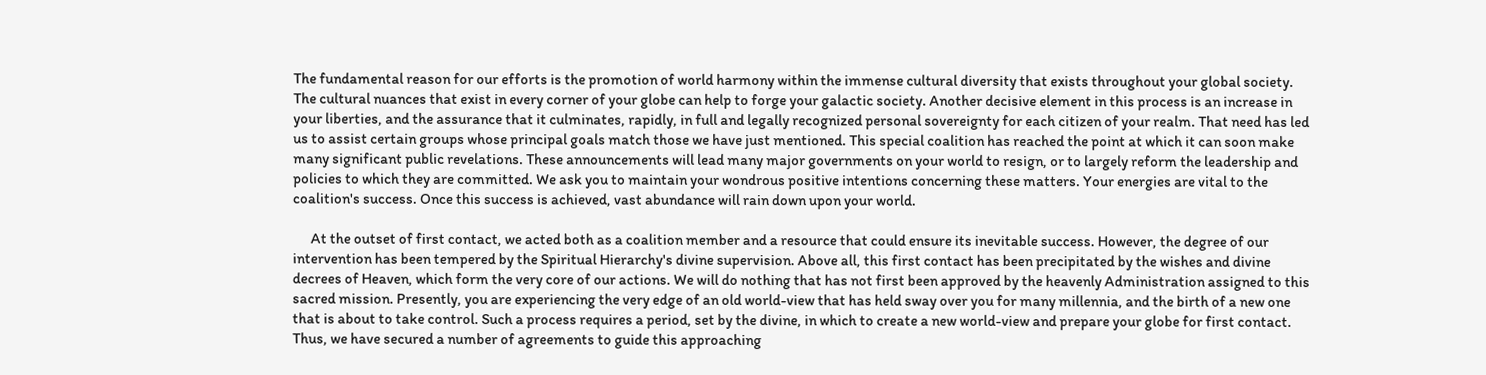The fundamental reason for our efforts is the promotion of world harmony within the immense cultural diversity that exists throughout your global society. The cultural nuances that exist in every corner of your globe can help to forge your galactic society. Another decisive element in this process is an increase in your liberties, and the assurance that it culminates, rapidly, in full and legally recognized personal sovereignty for each citizen of your realm. That need has led us to assist certain groups whose principal goals match those we have just mentioned. This special coalition has reached the point at which it can soon make many significant public revelations. These announcements will lead many major governments on your world to resign, or to largely reform the leadership and policies to which they are committed. We ask you to maintain your wondrous positive intentions concerning these matters. Your energies are vital to the coalition's success. Once this success is achieved, vast abundance will rain down upon your world.

      At the outset of first contact, we acted both as a coalition member and a resource that could ensure its inevitable success. However, the degree of our intervention has been tempered by the Spiritual Hierarchy's divine supervision. Above all, this first contact has been precipitated by the wishes and divine decrees of Heaven, which form the very core of our actions. We will do nothing that has not first been approved by the heavenly Administration assigned to this sacred mission. Presently, you are experiencing the very edge of an old world-view that has held sway over you for many millennia, and the birth of a new one that is about to take control. Such a process requires a period, set by the divine, in which to create a new world-view and prepare your globe for first contact. Thus, we have secured a number of agreements to guide this approaching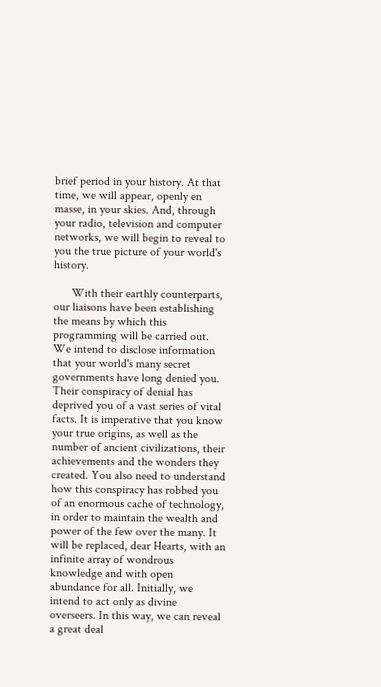brief period in your history. At that time, we will appear, openly en masse, in your skies. And, through your radio, television and computer networks, we will begin to reveal to you the true picture of your world's history.

      With their earthly counterparts, our liaisons have been establishing the means by which this programming will be carried out. We intend to disclose information that your world's many secret governments have long denied you. Their conspiracy of denial has deprived you of a vast series of vital facts. It is imperative that you know your true origins, as well as the number of ancient civilizations, their achievements and the wonders they created. You also need to understand how this conspiracy has robbed you of an enormous cache of technology, in order to maintain the wealth and power of the few over the many. It will be replaced, dear Hearts, with an infinite array of wondrous knowledge and with open abundance for all. Initially, we intend to act only as divine overseers. In this way, we can reveal a great deal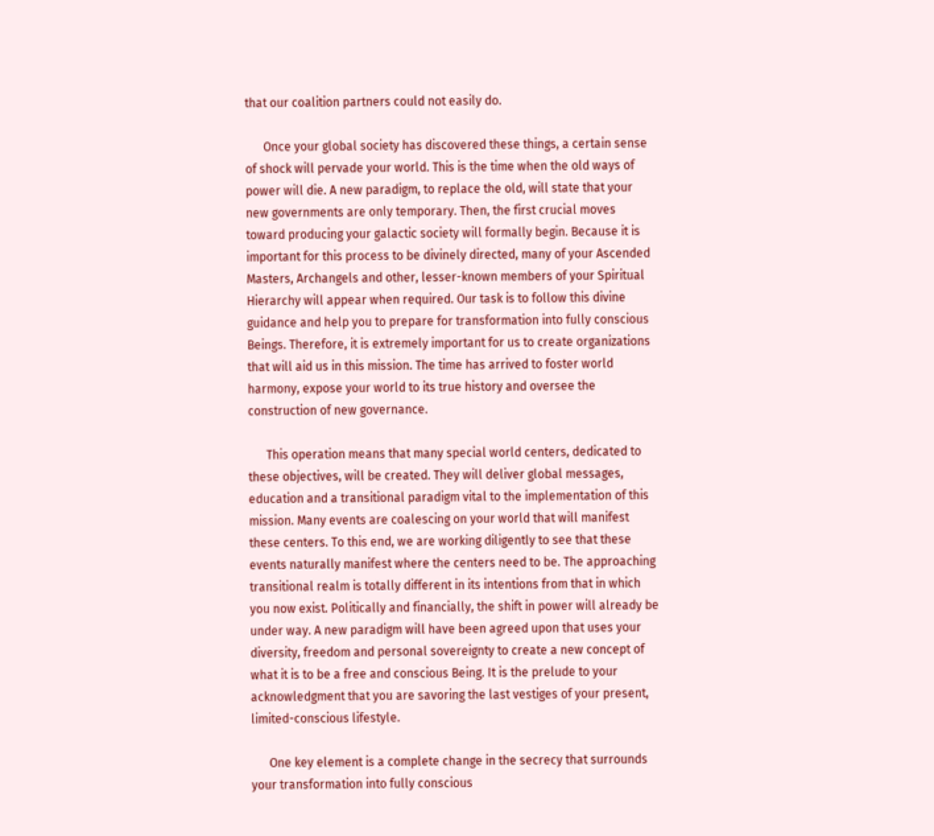that our coalition partners could not easily do.

      Once your global society has discovered these things, a certain sense of shock will pervade your world. This is the time when the old ways of power will die. A new paradigm, to replace the old, will state that your new governments are only temporary. Then, the first crucial moves toward producing your galactic society will formally begin. Because it is important for this process to be divinely directed, many of your Ascended Masters, Archangels and other, lesser-known members of your Spiritual Hierarchy will appear when required. Our task is to follow this divine guidance and help you to prepare for transformation into fully conscious Beings. Therefore, it is extremely important for us to create organizations that will aid us in this mission. The time has arrived to foster world harmony, expose your world to its true history and oversee the construction of new governance.

      This operation means that many special world centers, dedicated to these objectives, will be created. They will deliver global messages, education and a transitional paradigm vital to the implementation of this mission. Many events are coalescing on your world that will manifest these centers. To this end, we are working diligently to see that these events naturally manifest where the centers need to be. The approaching transitional realm is totally different in its intentions from that in which you now exist. Politically and financially, the shift in power will already be under way. A new paradigm will have been agreed upon that uses your diversity, freedom and personal sovereignty to create a new concept of what it is to be a free and conscious Being. It is the prelude to your acknowledgment that you are savoring the last vestiges of your present, limited-conscious lifestyle.

      One key element is a complete change in the secrecy that surrounds your transformation into fully conscious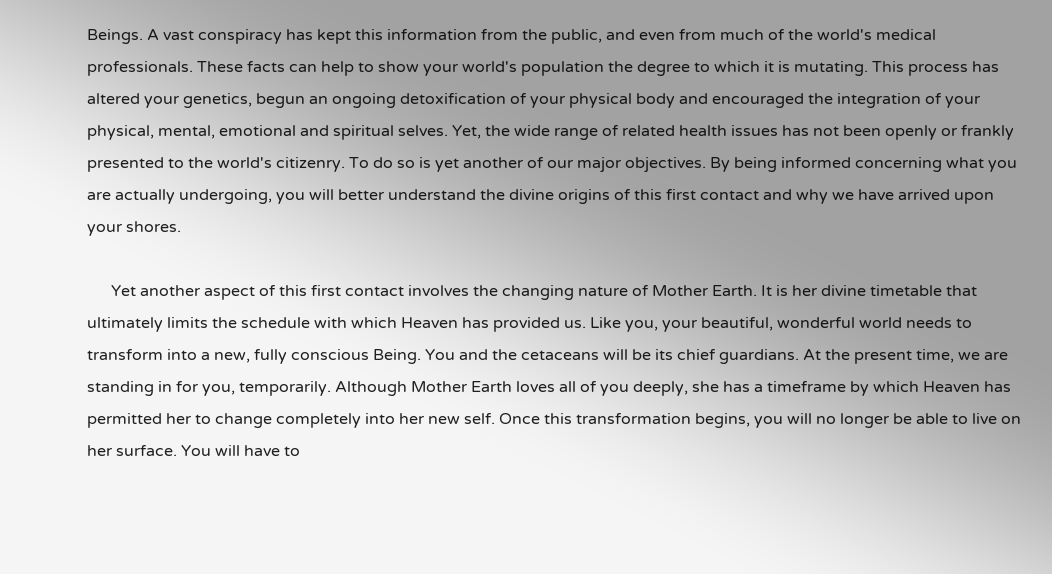Beings. A vast conspiracy has kept this information from the public, and even from much of the world's medical professionals. These facts can help to show your world's population the degree to which it is mutating. This process has altered your genetics, begun an ongoing detoxification of your physical body and encouraged the integration of your physical, mental, emotional and spiritual selves. Yet, the wide range of related health issues has not been openly or frankly presented to the world's citizenry. To do so is yet another of our major objectives. By being informed concerning what you are actually undergoing, you will better understand the divine origins of this first contact and why we have arrived upon your shores.

      Yet another aspect of this first contact involves the changing nature of Mother Earth. It is her divine timetable that ultimately limits the schedule with which Heaven has provided us. Like you, your beautiful, wonderful world needs to transform into a new, fully conscious Being. You and the cetaceans will be its chief guardians. At the present time, we are standing in for you, temporarily. Although Mother Earth loves all of you deeply, she has a timeframe by which Heaven has permitted her to change completely into her new self. Once this transformation begins, you will no longer be able to live on her surface. You will have to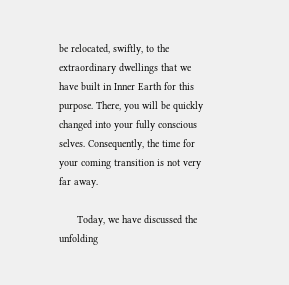be relocated, swiftly, to the extraordinary dwellings that we have built in Inner Earth for this purpose. There, you will be quickly changed into your fully conscious selves. Consequently, the time for your coming transition is not very far away.

      Today, we have discussed the unfolding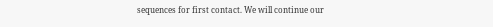sequences for first contact. We will continue our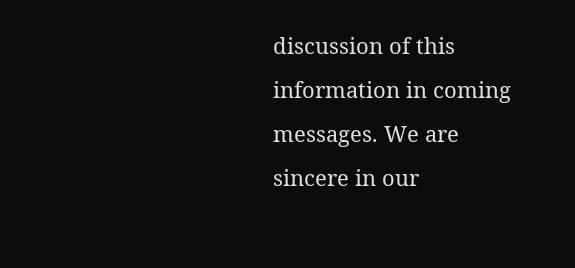discussion of this information in coming messages. We are sincere in our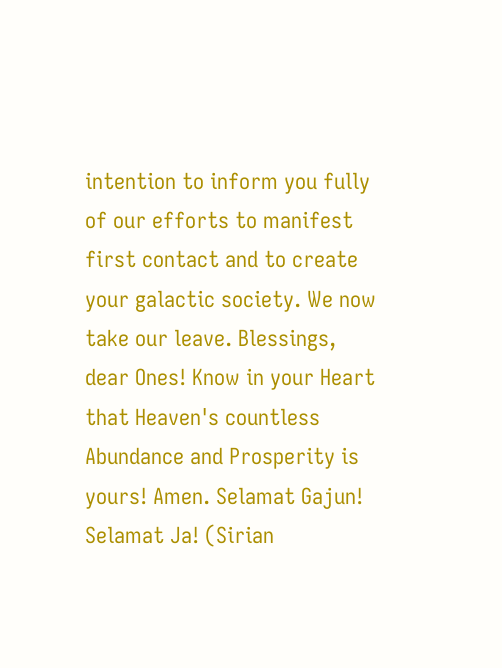intention to inform you fully of our efforts to manifest first contact and to create your galactic society. We now take our leave. Blessings, dear Ones! Know in your Heart that Heaven's countless Abundance and Prosperity is yours! Amen. Selamat Gajun! Selamat Ja! (Sirian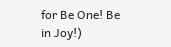for Be One! Be in Joy!)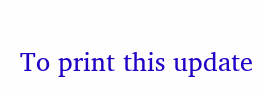To print this update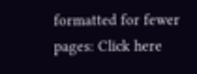formatted for fewer pages: Click here